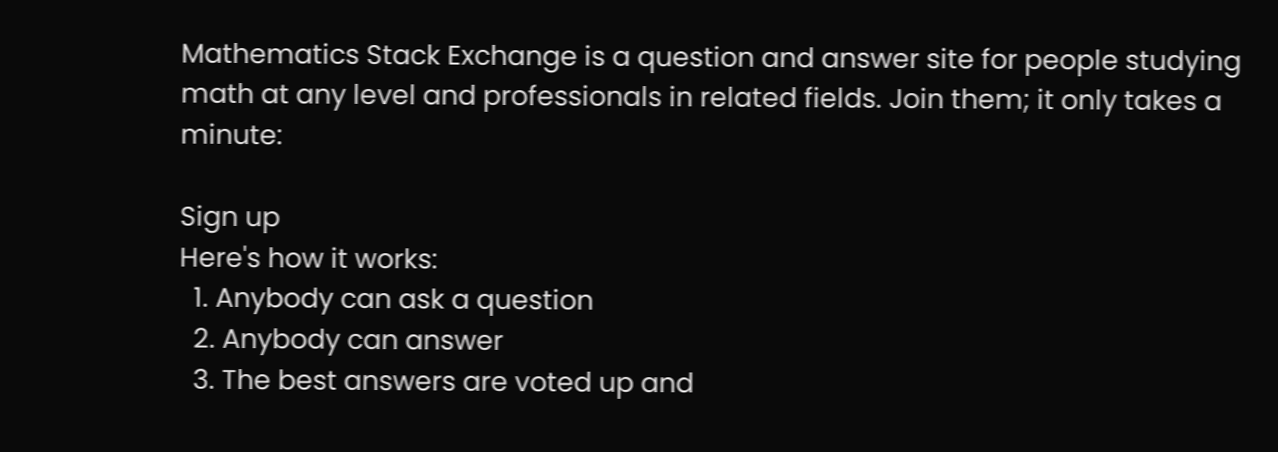Mathematics Stack Exchange is a question and answer site for people studying math at any level and professionals in related fields. Join them; it only takes a minute:

Sign up
Here's how it works:
  1. Anybody can ask a question
  2. Anybody can answer
  3. The best answers are voted up and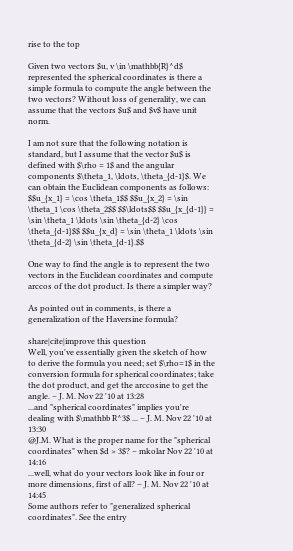rise to the top

Given two vectors $u, v \in \mathbb{R}^d$ represented the spherical coordinates is there a simple formula to compute the angle between the two vectors? Without loss of generality, we can assume that the vectors $u$ and $v$ have unit norm.

I am not sure that the following notation is standard, but I assume that the vector $u$ is defined with $\rho = 1$ and the angular components $\theta_1, \ldots, \theta_{d-1}$. We can obtain the Euclidean components as follows: $$u_{x_1} = \cos \theta_1$$ $$u_{x_2} = \sin \theta_1 \cos \theta_2$$ $$\ldots$$ $$u_{x_{d-1}} = \sin \theta_1 \ldots \sin \theta_{d-2} \cos \theta_{d-1}$$ $$u_{x_d} = \sin \theta_1 \ldots \sin \theta_{d-2} \sin \theta_{d-1}.$$

One way to find the angle is to represent the two vectors in the Euclidean coordinates and compute arccos of the dot product. Is there a simpler way?

As pointed out in comments, is there a generalization of the Haversine formula?

share|cite|improve this question
Well, you've essentially given the sketch of how to derive the formula you need; set $\rho=1$ in the conversion formula for spherical coordinates; take the dot product, and get the arccosine to get the angle. – J. M. Nov 22 '10 at 13:28
...and "spherical coordinates" implies you're dealing with $\mathbb R^3$ ... – J. M. Nov 22 '10 at 13:30
@J.M. What is the proper name for the "spherical coordinates" when $d > 3$? – mkolar Nov 22 '10 at 14:16
...well, what do your vectors look like in four or more dimensions, first of all? – J. M. Nov 22 '10 at 14:45
Some authors refer to "generalized spherical coordinates". See the entry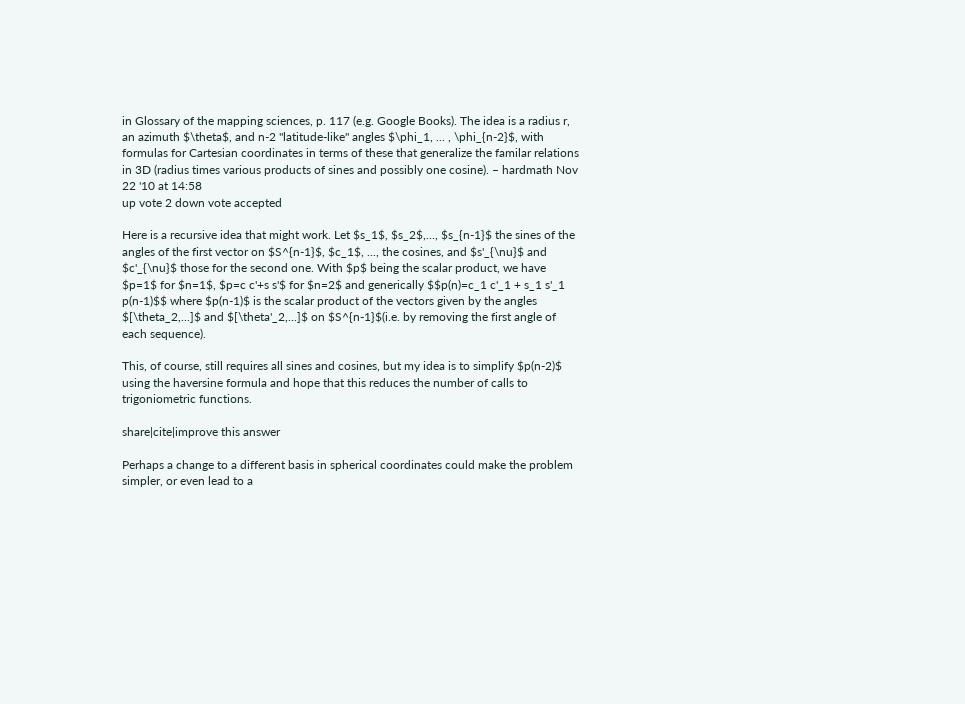in Glossary of the mapping sciences, p. 117 (e.g. Google Books). The idea is a radius r, an azimuth $\theta$, and n-2 "latitude-like" angles $\phi_1, ... , \phi_{n-2}$, with formulas for Cartesian coordinates in terms of these that generalize the familar relations in 3D (radius times various products of sines and possibly one cosine). – hardmath Nov 22 '10 at 14:58
up vote 2 down vote accepted

Here is a recursive idea that might work. Let $s_1$, $s_2$,..., $s_{n-1}$ the sines of the angles of the first vector on $S^{n-1}$, $c_1$, ..., the cosines, and $s'_{\nu}$ and $c'_{\nu}$ those for the second one. With $p$ being the scalar product, we have $p=1$ for $n=1$, $p=c c'+s s'$ for $n=2$ and generically $$p(n)=c_1 c'_1 + s_1 s'_1 p(n-1)$$ where $p(n-1)$ is the scalar product of the vectors given by the angles $[\theta_2,...]$ and $[\theta'_2,...]$ on $S^{n-1}$(i.e. by removing the first angle of each sequence).

This, of course, still requires all sines and cosines, but my idea is to simplify $p(n-2)$ using the haversine formula and hope that this reduces the number of calls to trigoniometric functions.

share|cite|improve this answer

Perhaps a change to a different basis in spherical coordinates could make the problem simpler, or even lead to a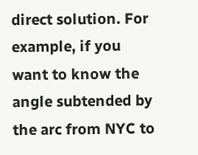direct solution. For example, if you want to know the angle subtended by the arc from NYC to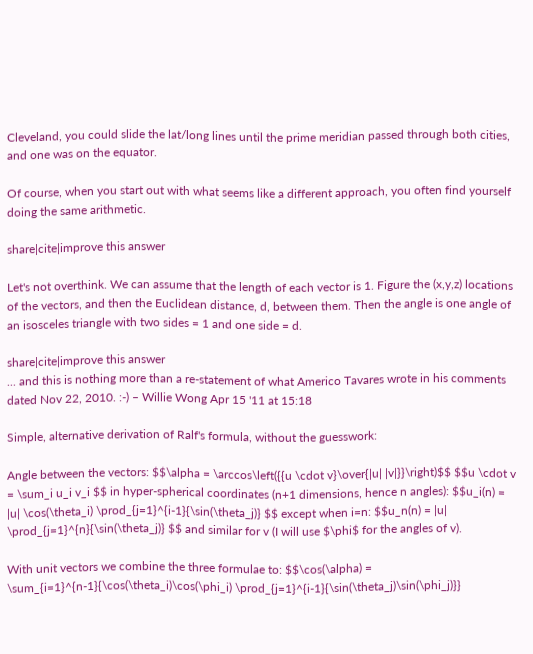Cleveland, you could slide the lat/long lines until the prime meridian passed through both cities, and one was on the equator.

Of course, when you start out with what seems like a different approach, you often find yourself doing the same arithmetic.

share|cite|improve this answer

Let's not overthink. We can assume that the length of each vector is 1. Figure the (x,y,z) locations of the vectors, and then the Euclidean distance, d, between them. Then the angle is one angle of an isosceles triangle with two sides = 1 and one side = d.

share|cite|improve this answer
... and this is nothing more than a re-statement of what Americo Tavares wrote in his comments dated Nov 22, 2010. :-) – Willie Wong Apr 15 '11 at 15:18

Simple, alternative derivation of Ralf's formula, without the guesswork:

Angle between the vectors: $$\alpha = \arccos\left({{u \cdot v}\over{|u| |v|}}\right)$$ $$u \cdot v = \sum_i u_i v_i $$ in hyper-spherical coordinates (n+1 dimensions, hence n angles): $$u_i(n) = |u| \cos(\theta_i) \prod_{j=1}^{i-1}{\sin(\theta_j)} $$ except when i=n: $$u_n(n) = |u| \prod_{j=1}^{n}{\sin(\theta_j)} $$ and similar for v (I will use $\phi$ for the angles of v).

With unit vectors we combine the three formulae to: $$\cos(\alpha) = \sum_{i=1}^{n-1}{\cos(\theta_i)\cos(\phi_i) \prod_{j=1}^{i-1}{\sin(\theta_j)\sin(\phi_j)}}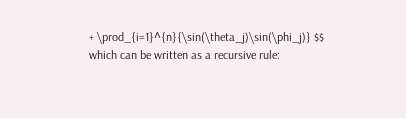+ \prod_{i=1}^{n}{\sin(\theta_j)\sin(\phi_j)} $$ which can be written as a recursive rule: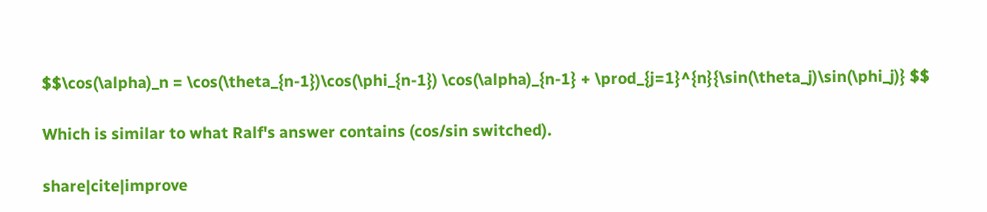$$\cos(\alpha)_n = \cos(\theta_{n-1})\cos(\phi_{n-1}) \cos(\alpha)_{n-1} + \prod_{j=1}^{n}{\sin(\theta_j)\sin(\phi_j)} $$

Which is similar to what Ralf's answer contains (cos/sin switched).

share|cite|improve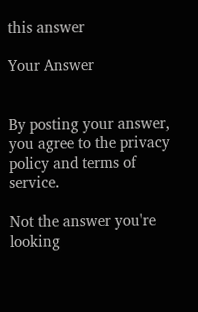this answer

Your Answer


By posting your answer, you agree to the privacy policy and terms of service.

Not the answer you're looking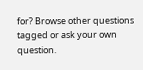for? Browse other questions tagged or ask your own question.